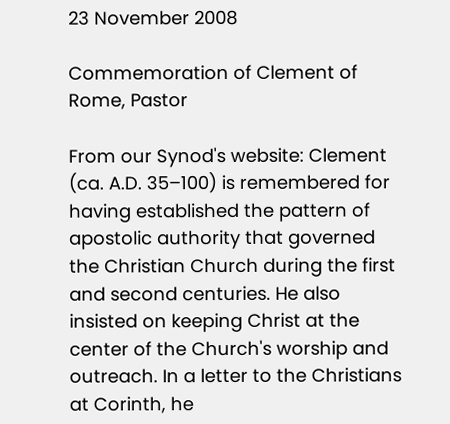23 November 2008

Commemoration of Clement of Rome, Pastor

From our Synod's website: Clement (ca. A.D. 35–100) is remembered for having established the pattern of apostolic authority that governed the Christian Church during the first and second centuries. He also insisted on keeping Christ at the center of the Church's worship and outreach. In a letter to the Christians at Corinth, he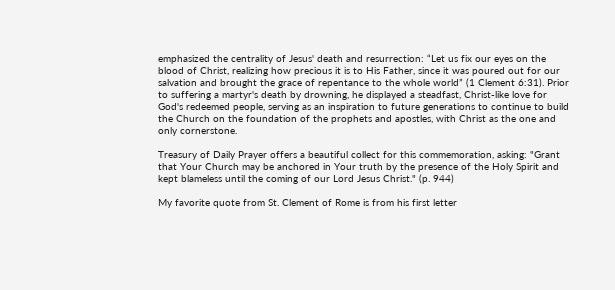emphasized the centrality of Jesus' death and resurrection: “Let us fix our eyes on the blood of Christ, realizing how precious it is to His Father, since it was poured out for our salvation and brought the grace of repentance to the whole world” (1 Clement 6:31). Prior to suffering a martyr's death by drowning, he displayed a steadfast, Christ-like love for God's redeemed people, serving as an inspiration to future generations to continue to build the Church on the foundation of the prophets and apostles, with Christ as the one and only cornerstone.

Treasury of Daily Prayer offers a beautiful collect for this commemoration, asking: "Grant that Your Church may be anchored in Your truth by the presence of the Holy Spirit and kept blameless until the coming of our Lord Jesus Christ." (p. 944)

My favorite quote from St. Clement of Rome is from his first letter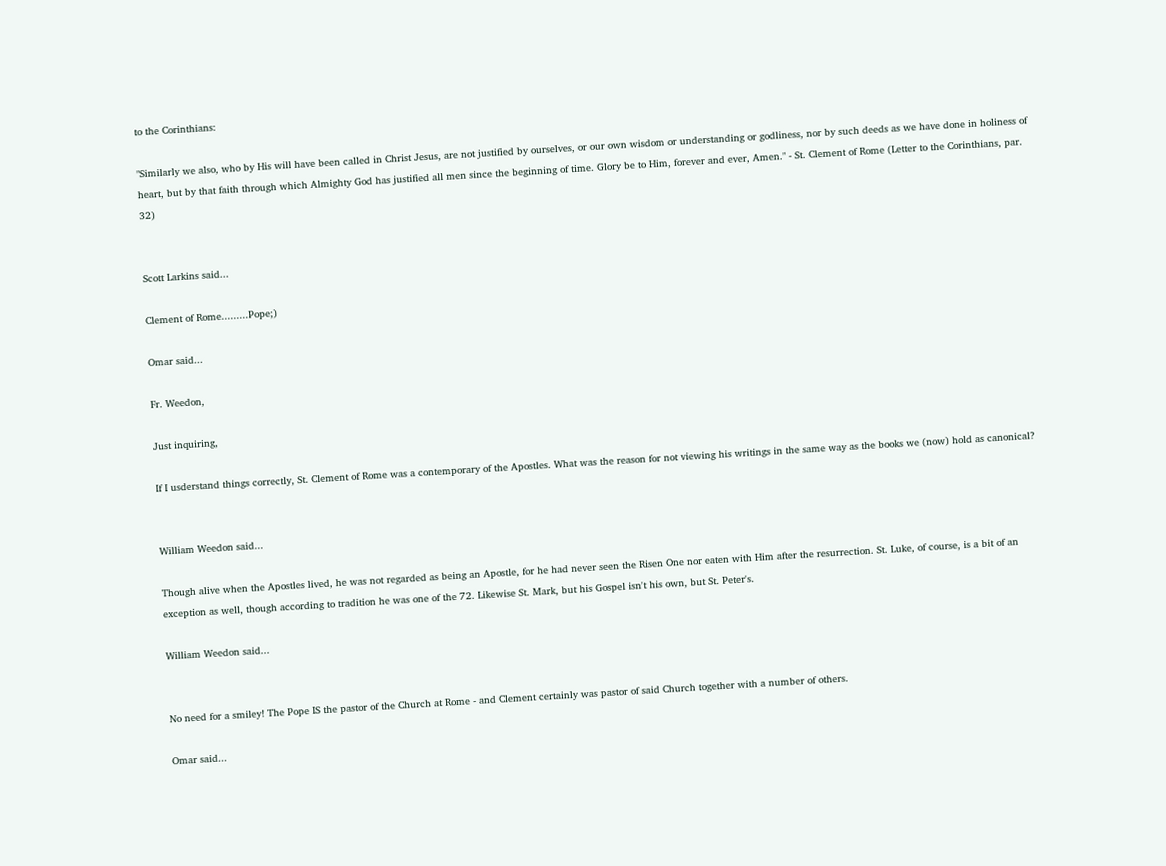to the Corinthians:

"Similarly we also, who by His will have been called in Christ Jesus, are not justified by ourselves, or our own wisdom or understanding or godliness, nor by such deeds as we have done in holiness of heart, but by that faith through which Almighty God has justified all men since the beginning of time. Glory be to Him, forever and ever, Amen." - St. Clement of Rome (Letter to the Corinthians, par. 32)


Scott Larkins said...

Clement of Rome.........Pope;)

Omar said...

Fr. Weedon,

Just inquiring,

If I usderstand things correctly, St. Clement of Rome was a contemporary of the Apostles. What was the reason for not viewing his writings in the same way as the books we (now) hold as canonical?


William Weedon said...

Though alive when the Apostles lived, he was not regarded as being an Apostle, for he had never seen the Risen One nor eaten with Him after the resurrection. St. Luke, of course, is a bit of an exception as well, though according to tradition he was one of the 72. Likewise St. Mark, but his Gospel isn't his own, but St. Peter's.

William Weedon said...


No need for a smiley! The Pope IS the pastor of the Church at Rome - and Clement certainly was pastor of said Church together with a number of others.

Omar said...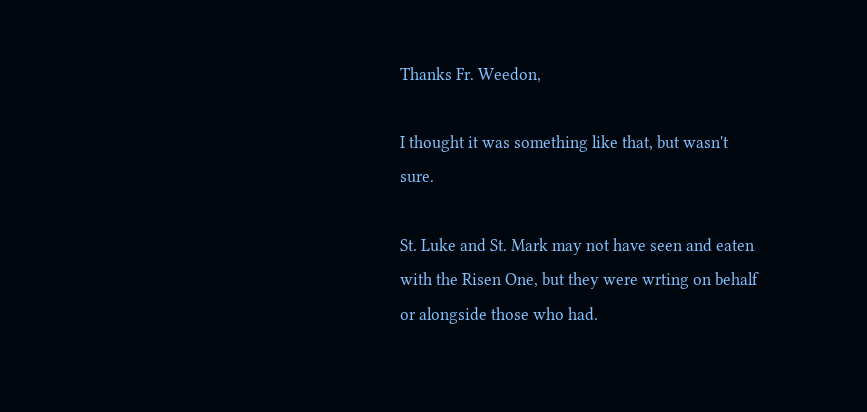Thanks Fr. Weedon,

I thought it was something like that, but wasn't sure.

St. Luke and St. Mark may not have seen and eaten with the Risen One, but they were wrting on behalf or alongside those who had.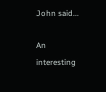John said...

An interesting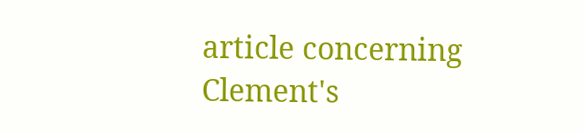article concerning Clement's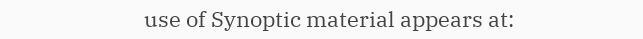use of Synoptic material appears at: